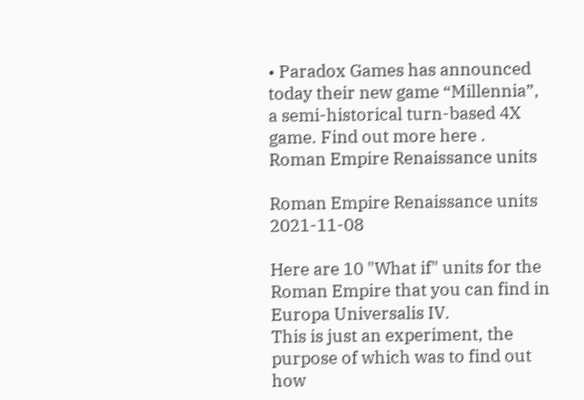• Paradox Games has announced today their new game “Millennia”, a semi-historical turn-based 4X game. Find out more here .
Roman Empire Renaissance units

Roman Empire Renaissance units 2021-11-08

Here are 10 "What if" units for the Roman Empire that you can find in Europa Universalis IV.
This is just an experiment, the purpose of which was to find out how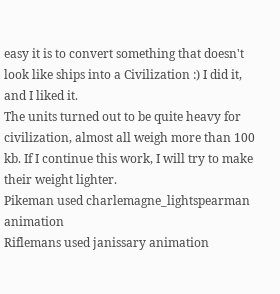easy it is to convert something that doesn't look like ships into a Civilization :) I did it, and I liked it.
The units turned out to be quite heavy for civilization, almost all weigh more than 100 kb. If I continue this work, I will try to make their weight lighter.
Pikeman used charlemagne_lightspearman animation
Riflemans used janissary animation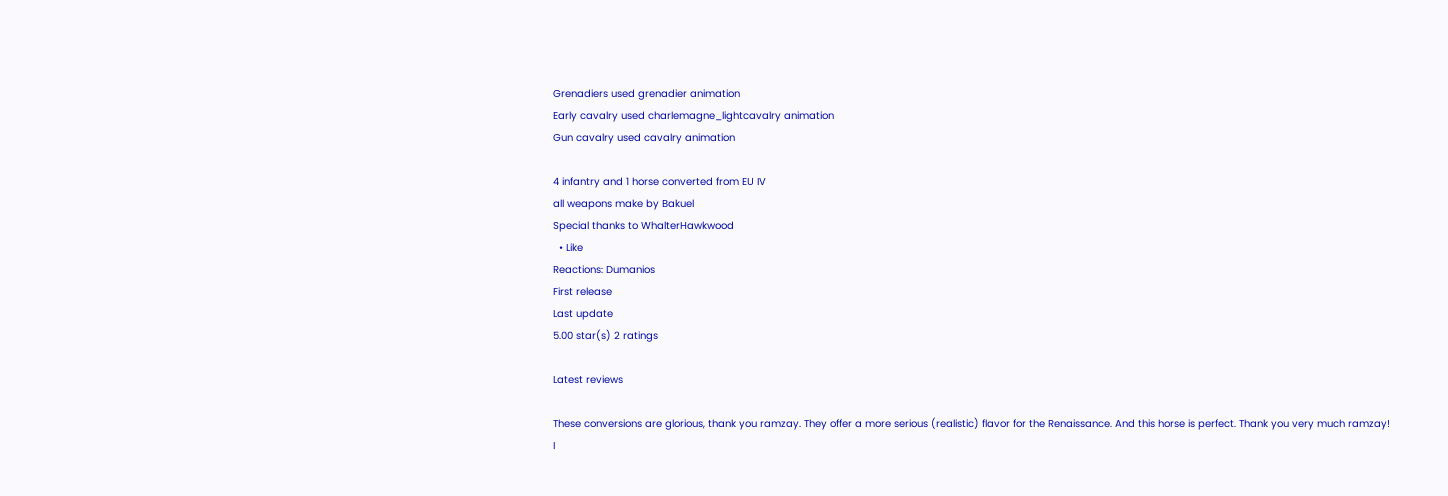Grenadiers used grenadier animation
Early cavalry used charlemagne_lightcavalry animation
Gun cavalry used cavalry animation

4 infantry and 1 horse converted from EU IV
all weapons make by Bakuel
Special thanks to WhalterHawkwood
  • Like
Reactions: Dumanios
First release
Last update
5.00 star(s) 2 ratings

Latest reviews

These conversions are glorious, thank you ramzay. They offer a more serious (realistic) flavor for the Renaissance. And this horse is perfect. Thank you very much ramzay!
I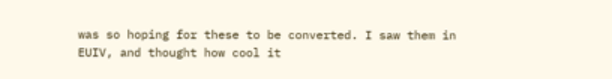was so hoping for these to be converted. I saw them in EUIV, and thought how cool it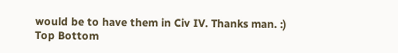would be to have them in Civ IV. Thanks man. :)
Top Bottom